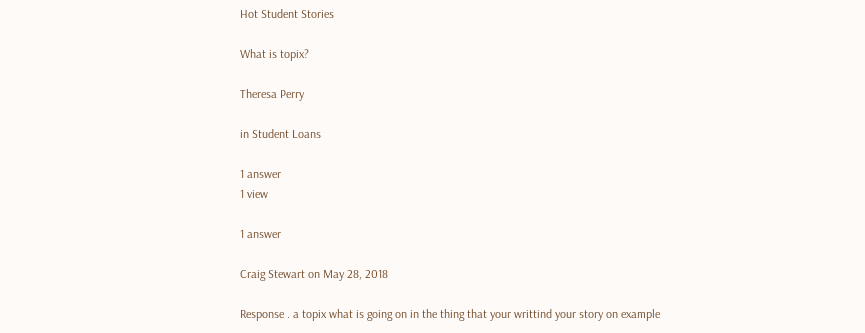Hot Student Stories

What is topix?

Theresa Perry

in Student Loans

1 answer
1 view

1 answer

Craig Stewart on May 28, 2018

Response . a topix what is going on in the thing that your writtind your story on example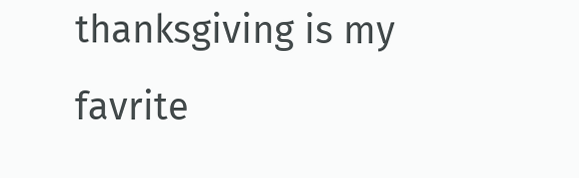thanksgiving is my favrite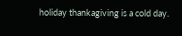holiday thankagiving is a cold day.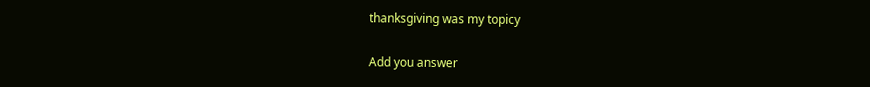thanksgiving was my topicy

Add you answer